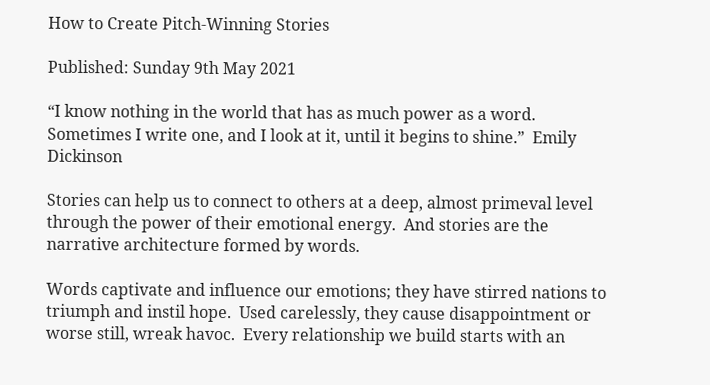How to Create Pitch-Winning Stories

Published: Sunday 9th May 2021

“I know nothing in the world that has as much power as a word.  Sometimes I write one, and I look at it, until it begins to shine.”  Emily Dickinson

Stories can help us to connect to others at a deep, almost primeval level through the power of their emotional energy.  And stories are the narrative architecture formed by words.

Words captivate and influence our emotions; they have stirred nations to triumph and instil hope.  Used carelessly, they cause disappointment or worse still, wreak havoc.  Every relationship we build starts with an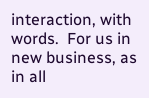interaction, with words.  For us in new business, as in all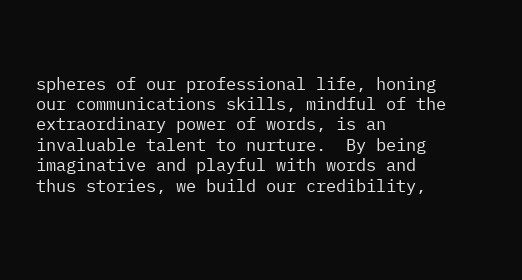spheres of our professional life, honing our communications skills, mindful of the extraordinary power of words, is an invaluable talent to nurture.  By being imaginative and playful with words and thus stories, we build our credibility,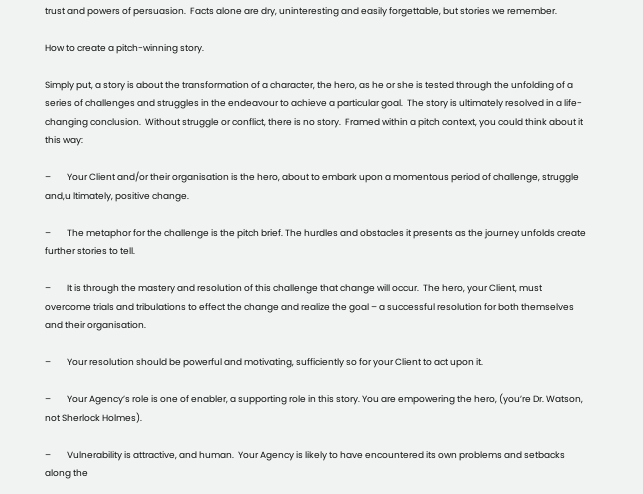trust and powers of persuasion.  Facts alone are dry, uninteresting and easily forgettable, but stories we remember.

How to create a pitch-winning story.

Simply put, a story is about the transformation of a character, the hero, as he or she is tested through the unfolding of a series of challenges and struggles in the endeavour to achieve a particular goal.  The story is ultimately resolved in a life-changing conclusion.  Without struggle or conflict, there is no story.  Framed within a pitch context, you could think about it this way:

–        Your Client and/or their organisation is the hero, about to embark upon a momentous period of challenge, struggle and,u ltimately, positive change.

–        The metaphor for the challenge is the pitch brief. The hurdles and obstacles it presents as the journey unfolds create further stories to tell.

–        It is through the mastery and resolution of this challenge that change will occur.  The hero, your Client, must overcome trials and tribulations to effect the change and realize the goal – a successful resolution for both themselves and their organisation.

–        Your resolution should be powerful and motivating, sufficiently so for your Client to act upon it.

–        Your Agency’s role is one of enabler, a supporting role in this story. You are empowering the hero, (you’re Dr. Watson, not Sherlock Holmes).

–        Vulnerability is attractive, and human.  Your Agency is likely to have encountered its own problems and setbacks along the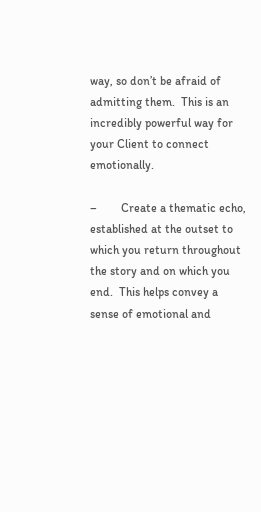way, so don’t be afraid of admitting them.  This is an incredibly powerful way for your Client to connect emotionally.

–        Create a thematic echo, established at the outset to which you return throughout the story and on which you end.  This helps convey a sense of emotional and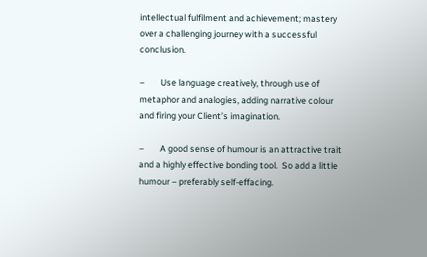intellectual fulfilment and achievement; mastery over a challenging journey with a successful conclusion.

–        Use language creatively, through use of metaphor and analogies, adding narrative colour and firing your Client’s imagination.

–        A good sense of humour is an attractive trait and a highly effective bonding tool.  So add a little humour – preferably self-effacing.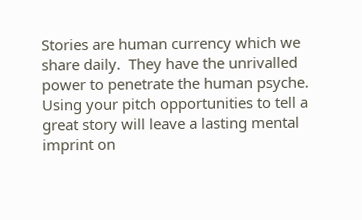Stories are human currency which we share daily.  They have the unrivalled power to penetrate the human psyche.  Using your pitch opportunities to tell a great story will leave a lasting mental imprint on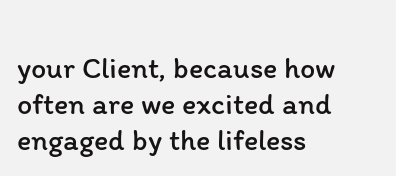your Client, because how often are we excited and engaged by the lifeless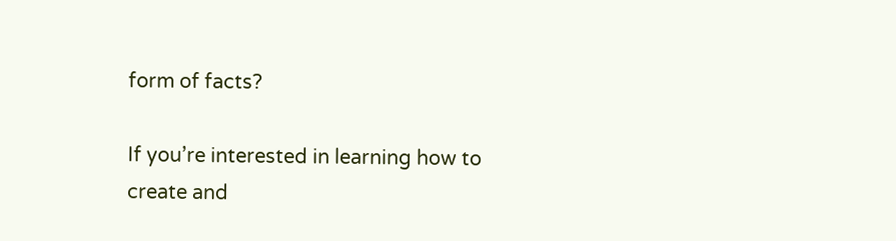form of facts?

If you’re interested in learning how to create and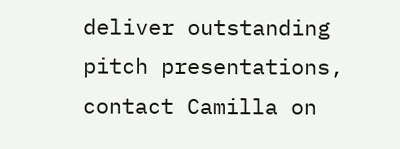deliver outstanding pitch presentations, contact Camilla on